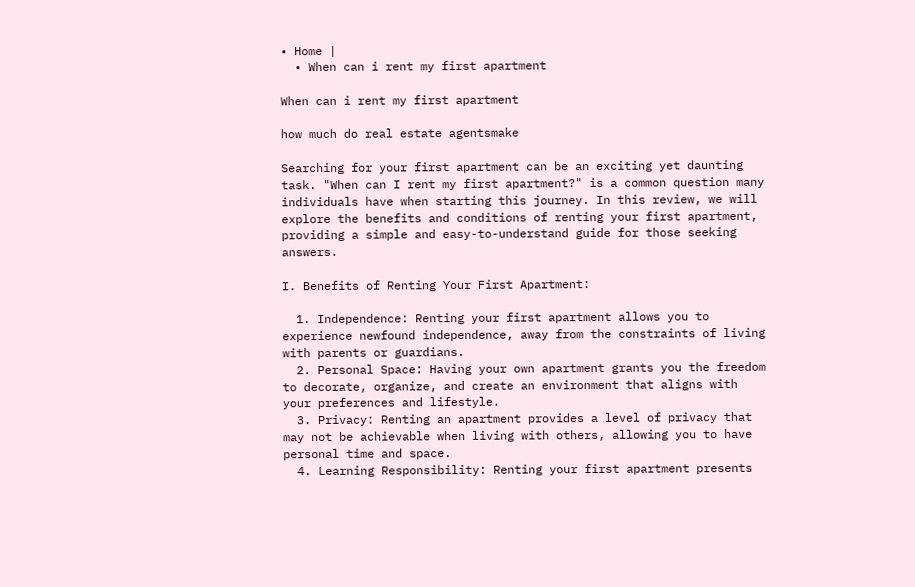• Home |
  • When can i rent my first apartment

When can i rent my first apartment

how much do real estate agentsmake

Searching for your first apartment can be an exciting yet daunting task. "When can I rent my first apartment?" is a common question many individuals have when starting this journey. In this review, we will explore the benefits and conditions of renting your first apartment, providing a simple and easy-to-understand guide for those seeking answers.

I. Benefits of Renting Your First Apartment:

  1. Independence: Renting your first apartment allows you to experience newfound independence, away from the constraints of living with parents or guardians.
  2. Personal Space: Having your own apartment grants you the freedom to decorate, organize, and create an environment that aligns with your preferences and lifestyle.
  3. Privacy: Renting an apartment provides a level of privacy that may not be achievable when living with others, allowing you to have personal time and space.
  4. Learning Responsibility: Renting your first apartment presents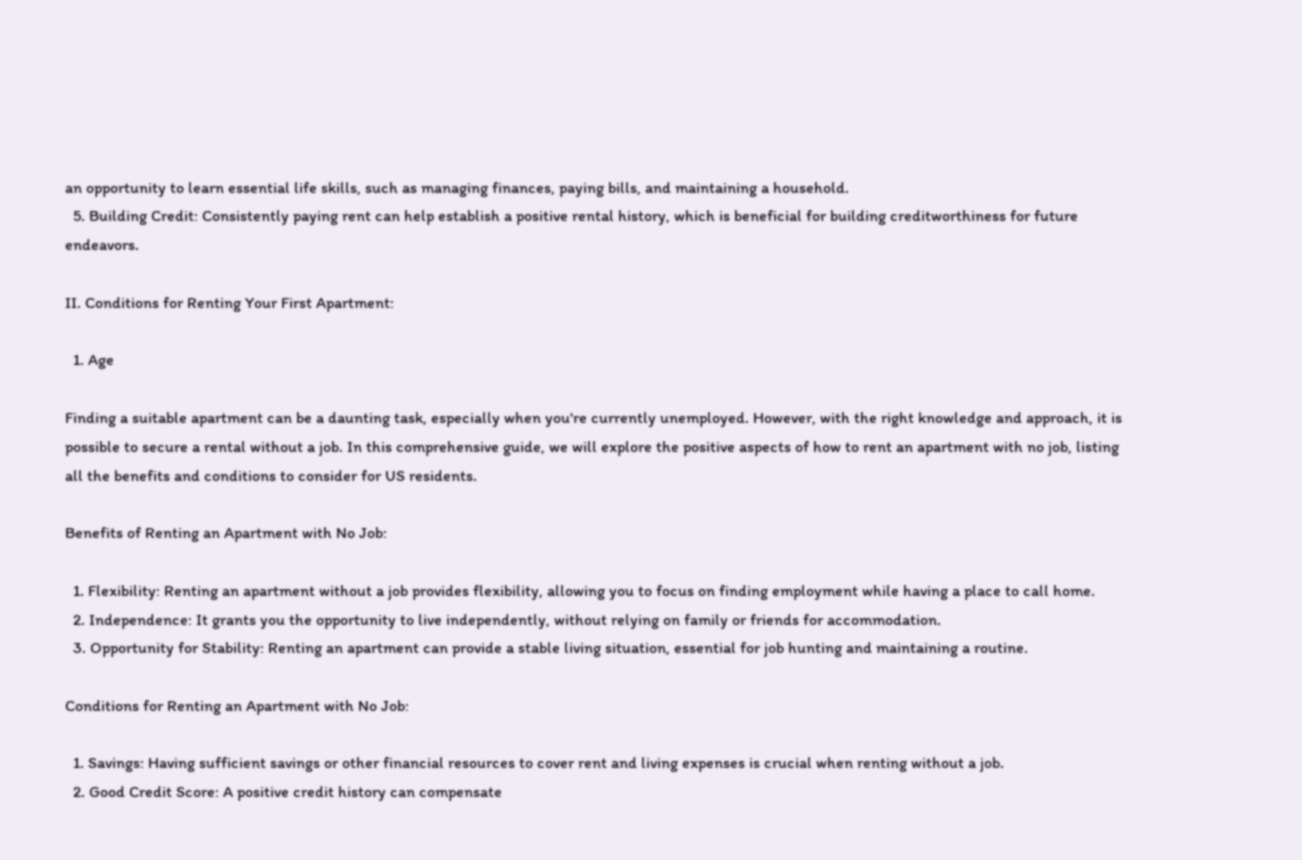an opportunity to learn essential life skills, such as managing finances, paying bills, and maintaining a household.
  5. Building Credit: Consistently paying rent can help establish a positive rental history, which is beneficial for building creditworthiness for future endeavors.

II. Conditions for Renting Your First Apartment:

  1. Age

Finding a suitable apartment can be a daunting task, especially when you're currently unemployed. However, with the right knowledge and approach, it is possible to secure a rental without a job. In this comprehensive guide, we will explore the positive aspects of how to rent an apartment with no job, listing all the benefits and conditions to consider for US residents.

Benefits of Renting an Apartment with No Job:

  1. Flexibility: Renting an apartment without a job provides flexibility, allowing you to focus on finding employment while having a place to call home.
  2. Independence: It grants you the opportunity to live independently, without relying on family or friends for accommodation.
  3. Opportunity for Stability: Renting an apartment can provide a stable living situation, essential for job hunting and maintaining a routine.

Conditions for Renting an Apartment with No Job:

  1. Savings: Having sufficient savings or other financial resources to cover rent and living expenses is crucial when renting without a job.
  2. Good Credit Score: A positive credit history can compensate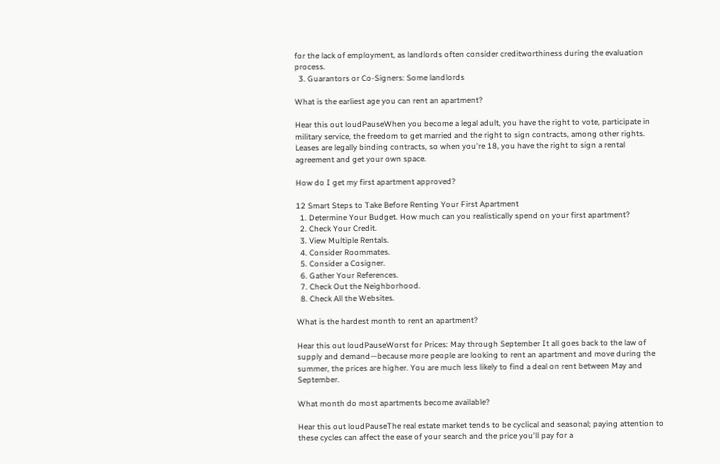for the lack of employment, as landlords often consider creditworthiness during the evaluation process.
  3. Guarantors or Co-Signers: Some landlords

What is the earliest age you can rent an apartment?

Hear this out loudPauseWhen you become a legal adult, you have the right to vote, participate in military service, the freedom to get married and the right to sign contracts, among other rights. Leases are legally binding contracts, so when you're 18, you have the right to sign a rental agreement and get your own space.

How do I get my first apartment approved?

12 Smart Steps to Take Before Renting Your First Apartment
  1. Determine Your Budget. How much can you realistically spend on your first apartment?
  2. Check Your Credit.
  3. View Multiple Rentals.
  4. Consider Roommates.
  5. Consider a Cosigner.
  6. Gather Your References.
  7. Check Out the Neighborhood.
  8. Check All the Websites.

What is the hardest month to rent an apartment?

Hear this out loudPauseWorst for Prices: May through September It all goes back to the law of supply and demand—because more people are looking to rent an apartment and move during the summer, the prices are higher. You are much less likely to find a deal on rent between May and September.

What month do most apartments become available?

Hear this out loudPauseThe real estate market tends to be cyclical and seasonal; paying attention to these cycles can affect the ease of your search and the price you'll pay for a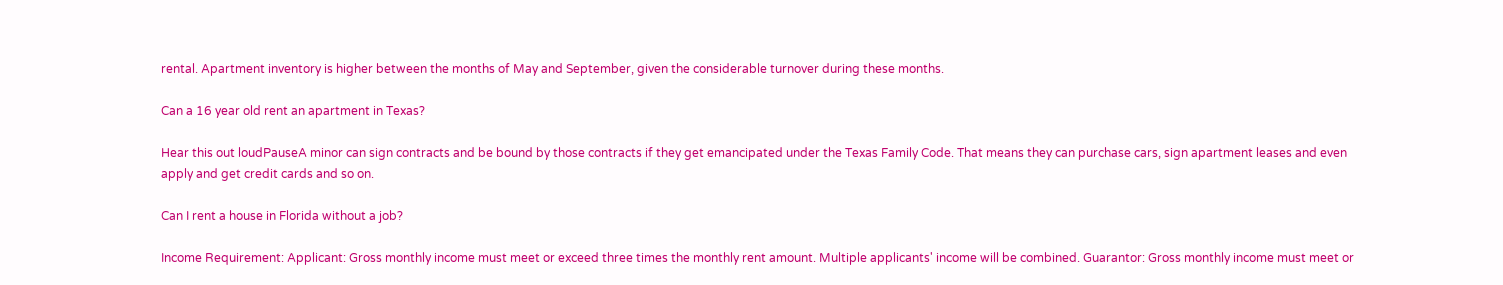rental. Apartment inventory is higher between the months of May and September, given the considerable turnover during these months.

Can a 16 year old rent an apartment in Texas?

Hear this out loudPauseA minor can sign contracts and be bound by those contracts if they get emancipated under the Texas Family Code. That means they can purchase cars, sign apartment leases and even apply and get credit cards and so on.

Can I rent a house in Florida without a job?

Income Requirement: Applicant: Gross monthly income must meet or exceed three times the monthly rent amount. Multiple applicants' income will be combined. Guarantor: Gross monthly income must meet or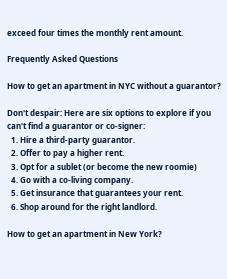exceed four times the monthly rent amount.

Frequently Asked Questions

How to get an apartment in NYC without a guarantor?

Don't despair: Here are six options to explore if you can't find a guarantor or co-signer:
  1. Hire a third-party guarantor.
  2. Offer to pay a higher rent.
  3. Opt for a sublet (or become the new roomie)
  4. Go with a co-living company.
  5. Get insurance that guarantees your rent.
  6. Shop around for the right landlord.

How to get an apartment in New York?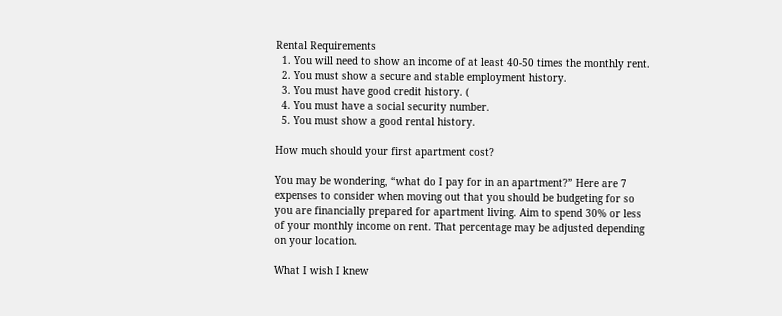Rental Requirements
  1. You will need to show an income of at least 40-50 times the monthly rent.
  2. You must show a secure and stable employment history.
  3. You must have good credit history. (
  4. You must have a social security number.
  5. You must show a good rental history.

How much should your first apartment cost?

You may be wondering, “what do I pay for in an apartment?” Here are 7 expenses to consider when moving out that you should be budgeting for so you are financially prepared for apartment living. Aim to spend 30% or less of your monthly income on rent. That percentage may be adjusted depending on your location.

What I wish I knew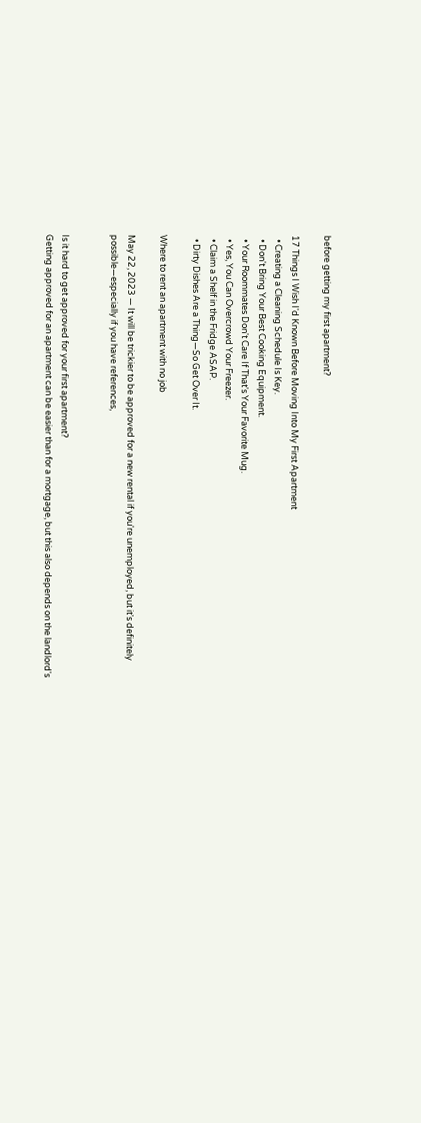before getting my first apartment?

17 Things I Wish I'd Known Before Moving Into My First Apartment
  • Creating a Cleaning Schedule Is Key.
  • Don't Bring Your Best Cooking Equipment.
  • Your Roommates Don't Care If That's Your Favorite Mug.
  • Yes, You Can Overcrowd Your Freezer.
  • Claim a Shelf in the Fridge ASAP.
  • Dirty Dishes Are a Thing—So Get Over It.

Where to rent an apartment with no job

May 22, 2023 — It will be trickier to be approved for a new rental if you're unemployed, but it's definitely possible—especially if you have references,


Is it hard to get approved for your first apartment?
Getting approved for an apartment can be easier than for a mortgage, but this also depends on the landlord's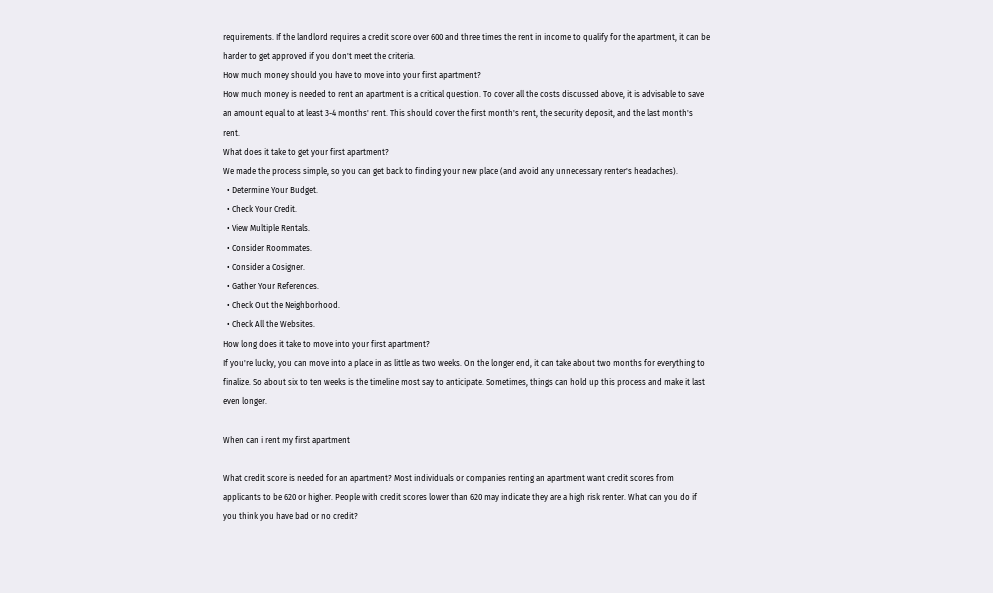requirements. If the landlord requires a credit score over 600 and three times the rent in income to qualify for the apartment, it can be harder to get approved if you don't meet the criteria.
How much money should you have to move into your first apartment?
How much money is needed to rent an apartment is a critical question. To cover all the costs discussed above, it is advisable to save an amount equal to at least 3-4 months' rent. This should cover the first month's rent, the security deposit, and the last month's rent.
What does it take to get your first apartment?
We made the process simple, so you can get back to finding your new place (and avoid any unnecessary renter's headaches).
  • Determine Your Budget.
  • Check Your Credit.
  • View Multiple Rentals.
  • Consider Roommates.
  • Consider a Cosigner.
  • Gather Your References.
  • Check Out the Neighborhood.
  • Check All the Websites.
How long does it take to move into your first apartment?
If you're lucky, you can move into a place in as little as two weeks. On the longer end, it can take about two months for everything to finalize. So about six to ten weeks is the timeline most say to anticipate. Sometimes, things can hold up this process and make it last even longer.

When can i rent my first apartment

What credit score is needed for an apartment? Most individuals or companies renting an apartment want credit scores from applicants to be 620 or higher. People with credit scores lower than 620 may indicate they are a high risk renter. What can you do if you think you have bad or no credit?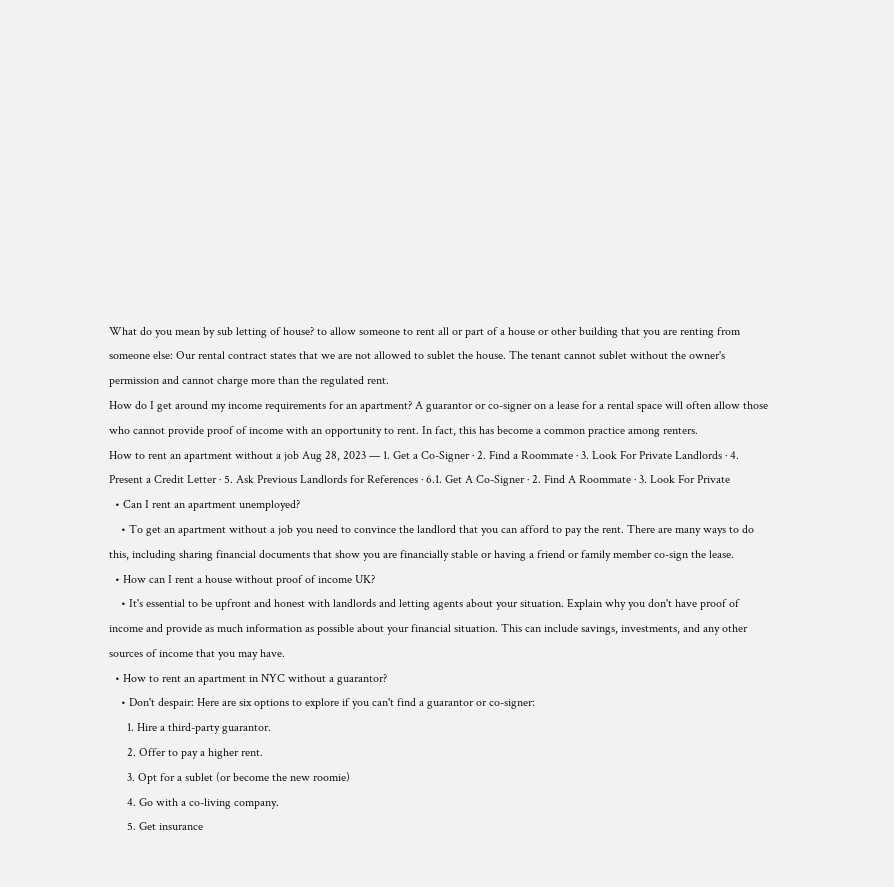What do you mean by sub letting of house? to allow someone to rent all or part of a house or other building that you are renting from someone else: Our rental contract states that we are not allowed to sublet the house. The tenant cannot sublet without the owner's permission and cannot charge more than the regulated rent.
How do I get around my income requirements for an apartment? A guarantor or co-signer on a lease for a rental space will often allow those who cannot provide proof of income with an opportunity to rent. In fact, this has become a common practice among renters.
How to rent an apartment without a job Aug 28, 2023 — 1. Get a Co-Signer · 2. Find a Roommate · 3. Look For Private Landlords · 4. Present a Credit Letter · 5. Ask Previous Landlords for References · 6.1. Get A Co-Signer · 2. Find A Roommate · 3. Look For Private
  • Can I rent an apartment unemployed?
    • To get an apartment without a job you need to convince the landlord that you can afford to pay the rent. There are many ways to do this, including sharing financial documents that show you are financially stable or having a friend or family member co-sign the lease.
  • How can I rent a house without proof of income UK?
    • It's essential to be upfront and honest with landlords and letting agents about your situation. Explain why you don't have proof of income and provide as much information as possible about your financial situation. This can include savings, investments, and any other sources of income that you may have.
  • How to rent an apartment in NYC without a guarantor?
    • Don't despair: Here are six options to explore if you can't find a guarantor or co-signer:
      1. Hire a third-party guarantor.
      2. Offer to pay a higher rent.
      3. Opt for a sublet (or become the new roomie)
      4. Go with a co-living company.
      5. Get insurance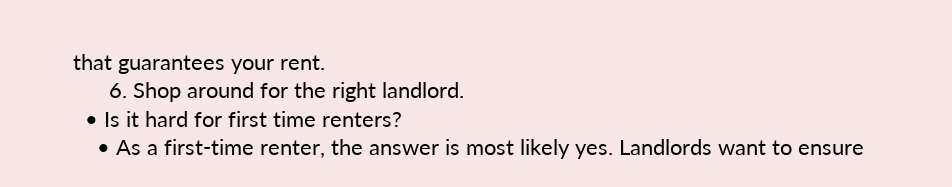that guarantees your rent.
      6. Shop around for the right landlord.
  • Is it hard for first time renters?
    • As a first-time renter, the answer is most likely yes. Landlords want to ensure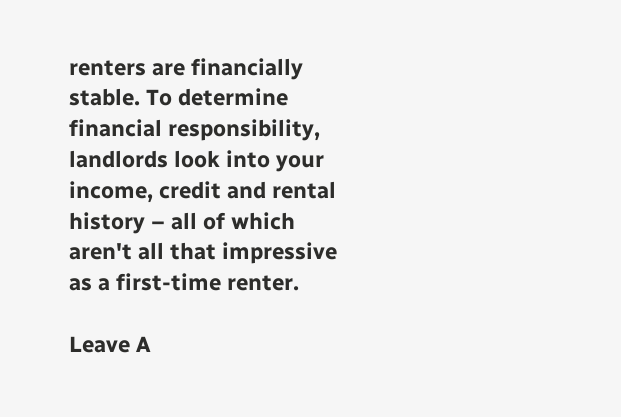renters are financially stable. To determine financial responsibility, landlords look into your income, credit and rental history – all of which aren't all that impressive as a first-time renter.

Leave A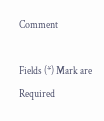Comment

Fields (*) Mark are Required